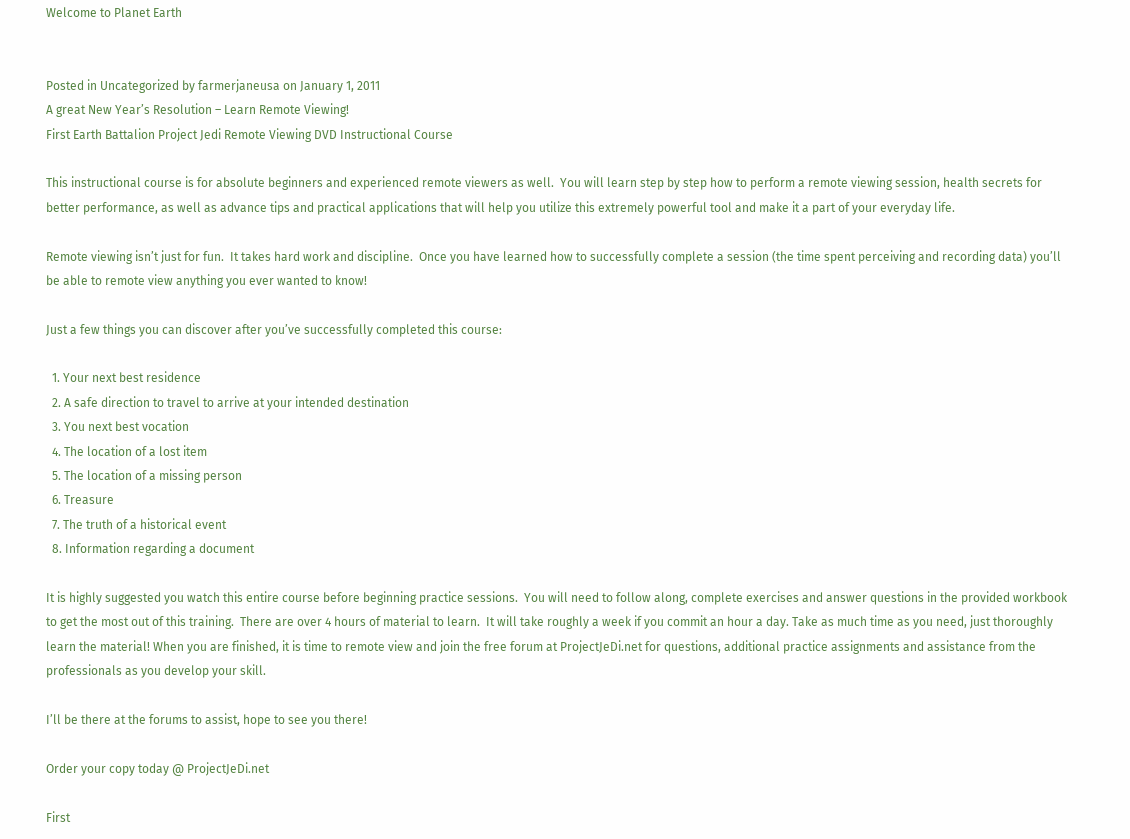Welcome to Planet Earth


Posted in Uncategorized by farmerjaneusa on January 1, 2011
A great New Year’s Resolution – Learn Remote Viewing!
First Earth Battalion Project Jedi Remote Viewing DVD Instructional Course

This instructional course is for absolute beginners and experienced remote viewers as well.  You will learn step by step how to perform a remote viewing session, health secrets for better performance, as well as advance tips and practical applications that will help you utilize this extremely powerful tool and make it a part of your everyday life.

Remote viewing isn’t just for fun.  It takes hard work and discipline.  Once you have learned how to successfully complete a session (the time spent perceiving and recording data) you’ll be able to remote view anything you ever wanted to know!

Just a few things you can discover after you’ve successfully completed this course:

  1. Your next best residence
  2. A safe direction to travel to arrive at your intended destination
  3. You next best vocation
  4. The location of a lost item
  5. The location of a missing person
  6. Treasure
  7. The truth of a historical event
  8. Information regarding a document

It is highly suggested you watch this entire course before beginning practice sessions.  You will need to follow along, complete exercises and answer questions in the provided workbook to get the most out of this training.  There are over 4 hours of material to learn.  It will take roughly a week if you commit an hour a day. Take as much time as you need, just thoroughly learn the material! When you are finished, it is time to remote view and join the free forum at ProjectJeDi.net for questions, additional practice assignments and assistance from the professionals as you develop your skill.

I’ll be there at the forums to assist, hope to see you there!

Order your copy today @ ProjectJeDi.net

First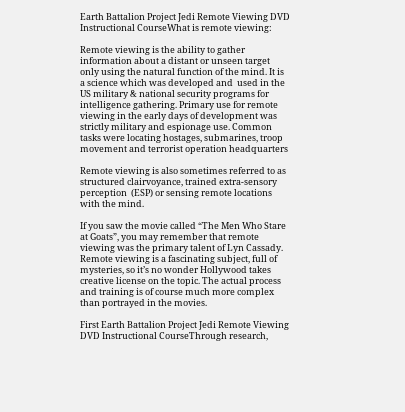Earth Battalion Project Jedi Remote Viewing DVD Instructional CourseWhat is remote viewing:

Remote viewing is the ability to gather information about a distant or unseen target only using the natural function of the mind. It is a science which was developed and  used in the US military & national security programs for intelligence gathering. Primary use for remote viewing in the early days of development was strictly military and espionage use. Common tasks were locating hostages, submarines, troop movement and terrorist operation headquarters

Remote viewing is also sometimes referred to as structured clairvoyance, trained extra-sensory perception  (ESP) or sensing remote locations with the mind.

If you saw the movie called “The Men Who Stare at Goats”, you may remember that remote viewing was the primary talent of Lyn Cassady. Remote viewing is a fascinating subject, full of mysteries, so it’s no wonder Hollywood takes creative license on the topic. The actual process and training is of course much more complex than portrayed in the movies.

First Earth Battalion Project Jedi Remote Viewing DVD Instructional CourseThrough research,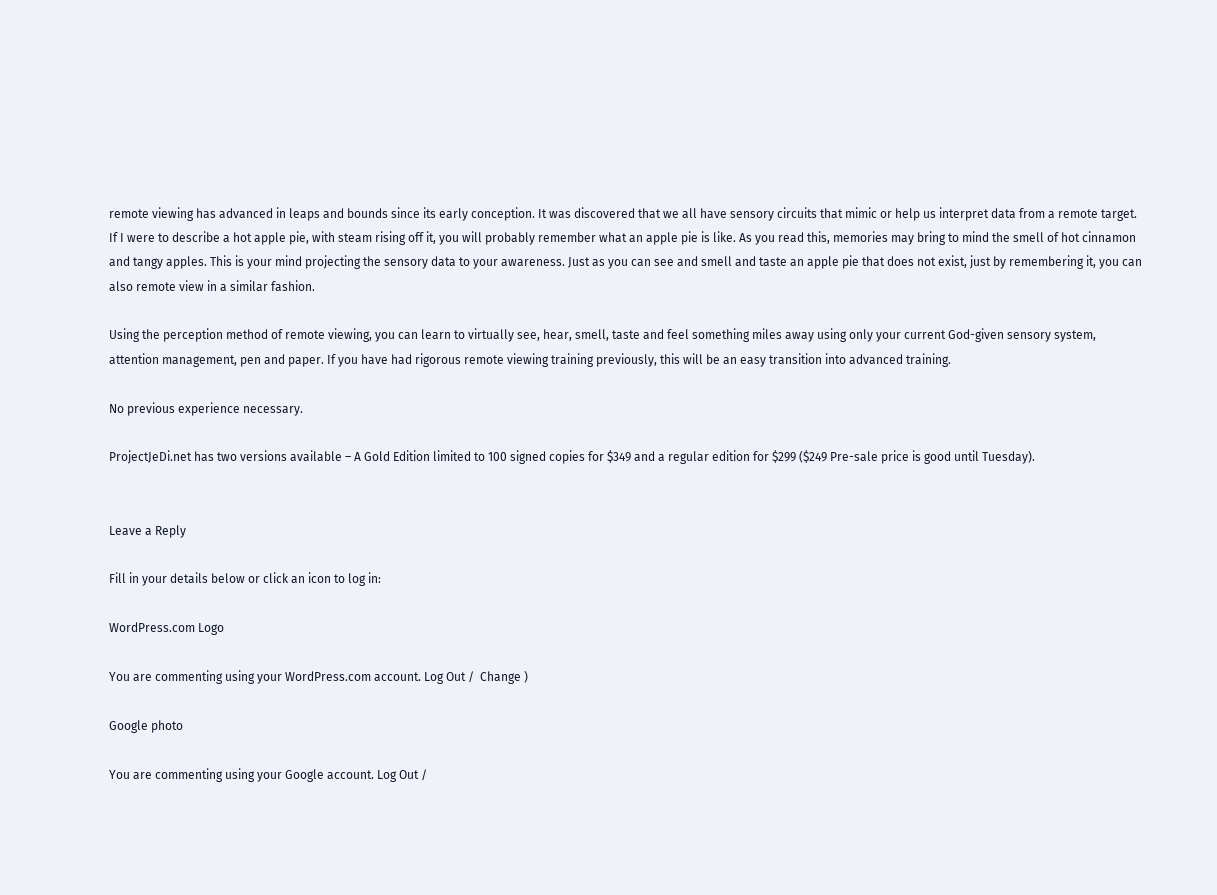remote viewing has advanced in leaps and bounds since its early conception. It was discovered that we all have sensory circuits that mimic or help us interpret data from a remote target. If I were to describe a hot apple pie, with steam rising off it, you will probably remember what an apple pie is like. As you read this, memories may bring to mind the smell of hot cinnamon and tangy apples. This is your mind projecting the sensory data to your awareness. Just as you can see and smell and taste an apple pie that does not exist, just by remembering it, you can also remote view in a similar fashion.

Using the perception method of remote viewing, you can learn to virtually see, hear, smell, taste and feel something miles away using only your current God-given sensory system, attention management, pen and paper. If you have had rigorous remote viewing training previously, this will be an easy transition into advanced training.

No previous experience necessary.

ProjectJeDi.net has two versions available – A Gold Edition limited to 100 signed copies for $349 and a regular edition for $299 ($249 Pre-sale price is good until Tuesday).


Leave a Reply

Fill in your details below or click an icon to log in:

WordPress.com Logo

You are commenting using your WordPress.com account. Log Out /  Change )

Google photo

You are commenting using your Google account. Log Out /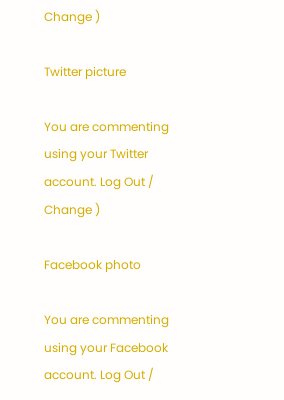Change )

Twitter picture

You are commenting using your Twitter account. Log Out /  Change )

Facebook photo

You are commenting using your Facebook account. Log Out /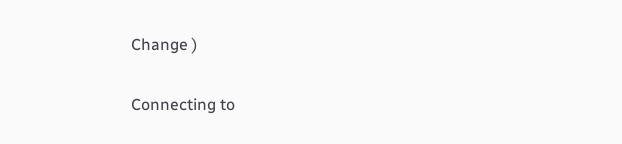Change )

Connecting to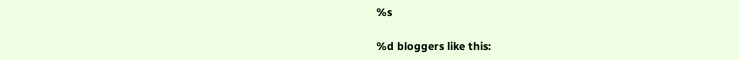%s

%d bloggers like this: